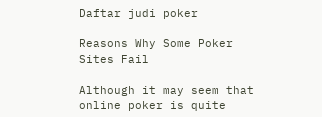Daftar judi poker

Reasons Why Some Poker Sites Fail

Although it may seem that online poker is quite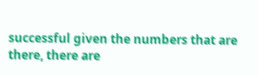successful given the numbers that are there, there are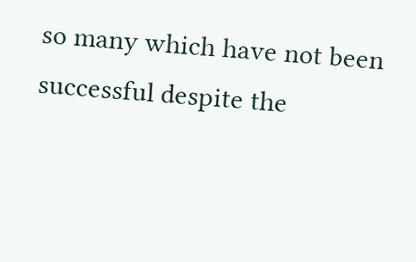so many which have not been successful despite the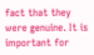fact that they were genuine. It is important for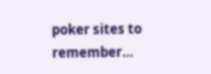poker sites to remember…